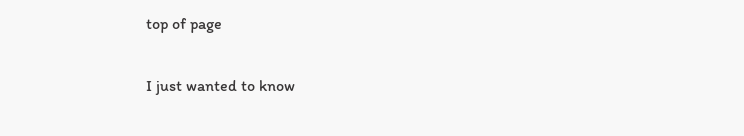top of page


I just wanted to know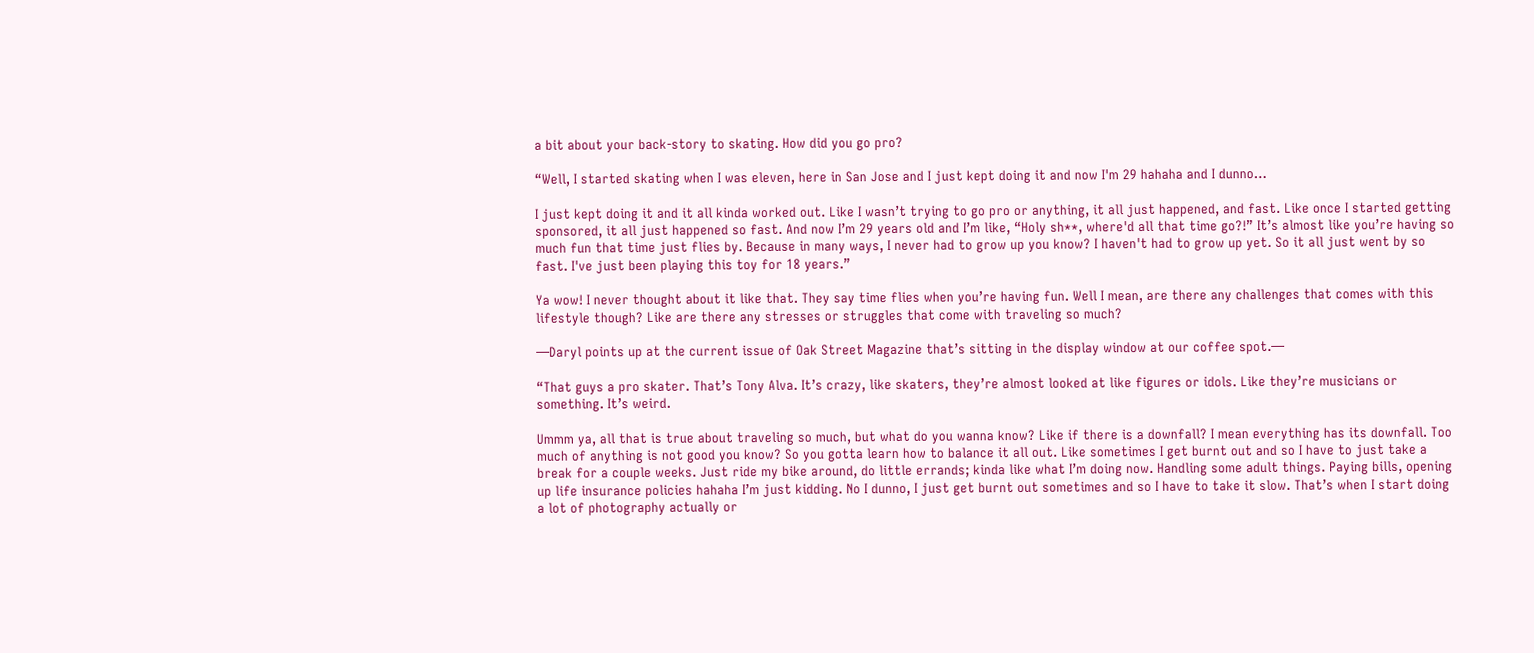a bit about your back-story to skating. How did you go pro?

“Well, I started skating when I was eleven, here in San Jose and I just kept doing it and now I'm 29 hahaha and I dunno…

I just kept doing it and it all kinda worked out. Like I wasn’t trying to go pro or anything, it all just happened, and fast. Like once I started getting sponsored, it all just happened so fast. And now I’m 29 years old and I’m like, “Holy sh**, where'd all that time go?!” It’s almost like you’re having so much fun that time just flies by. Because in many ways, I never had to grow up you know? I haven't had to grow up yet. So it all just went by so fast. I've just been playing this toy for 18 years.”

Ya wow! I never thought about it like that. They say time flies when you’re having fun. Well I mean, are there any challenges that comes with this lifestyle though? Like are there any stresses or struggles that come with traveling so much?

—Daryl points up at the current issue of Oak Street Magazine that’s sitting in the display window at our coffee spot.—

“That guys a pro skater. That’s Tony Alva. It’s crazy, like skaters, they’re almost looked at like figures or idols. Like they’re musicians or something. It’s weird.

Ummm ya, all that is true about traveling so much, but what do you wanna know? Like if there is a downfall? I mean everything has its downfall. Too much of anything is not good you know? So you gotta learn how to balance it all out. Like sometimes I get burnt out and so I have to just take a break for a couple weeks. Just ride my bike around, do little errands; kinda like what I’m doing now. Handling some adult things. Paying bills, opening up life insurance policies hahaha I’m just kidding. No I dunno, I just get burnt out sometimes and so I have to take it slow. That’s when I start doing a lot of photography actually or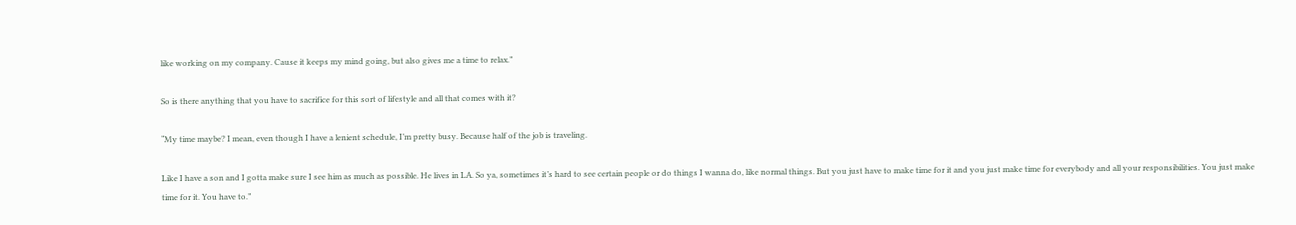like working on my company. Cause it keeps my mind going, but also gives me a time to relax.”

So is there anything that you have to sacrifice for this sort of lifestyle and all that comes with it?

“My time maybe? I mean, even though I have a lenient schedule, I’m pretty busy. Because half of the job is traveling.

Like I have a son and I gotta make sure I see him as much as possible. He lives in LA. So ya, sometimes it’s hard to see certain people or do things I wanna do, like normal things. But you just have to make time for it and you just make time for everybody and all your responsibilities. You just make time for it. You have to.”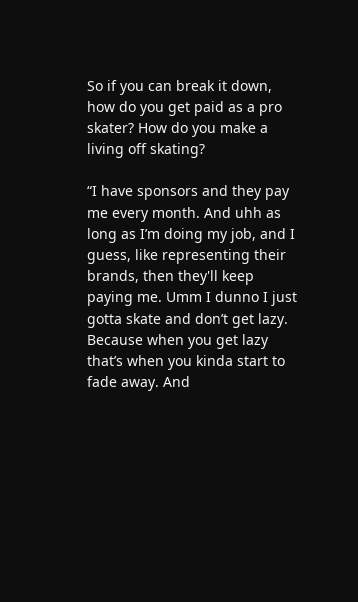So if you can break it down, how do you get paid as a pro skater? How do you make a living off skating?

“I have sponsors and they pay me every month. And uhh as long as I’m doing my job, and I guess, like representing their brands, then they'll keep paying me. Umm I dunno I just gotta skate and don’t get lazy. Because when you get lazy that’s when you kinda start to fade away. And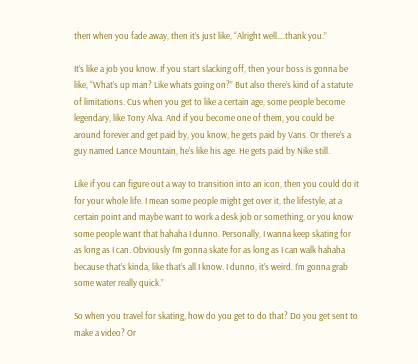then when you fade away, then it’s just like, “Alright well….thank you.”

It’s like a job you know. If you start slacking off, then your boss is gonna be like, “What’s up man? Like whats going on?” But also there’s kind of a statute of limitations. Cus when you get to like a certain age, some people become legendary, like Tony Alva. And if you become one of them, you could be around forever and get paid by, you know, he gets paid by Vans. Or there’s a guy named Lance Mountain, he's like his age. He gets paid by Nike still.

Like if you can figure out a way to transition into an icon, then you could do it for your whole life. I mean some people might get over it, the lifestyle, at a certain point and maybe want to work a desk job or something, or you know some people want that hahaha I dunno. Personally, I wanna keep skating for as long as I can. Obviously I’m gonna skate for as long as I can walk hahaha because that’s kinda, like that’s all I know. I dunno, it’s weird. I’m gonna grab some water really quick.”

So when you travel for skating, how do you get to do that? Do you get sent to make a video? Or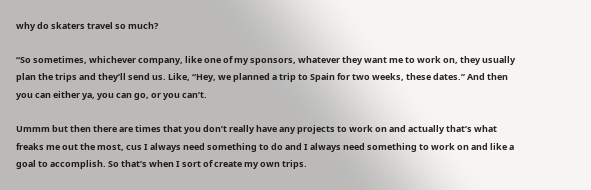why do skaters travel so much?

“So sometimes, whichever company, like one of my sponsors, whatever they want me to work on, they usually plan the trips and they’ll send us. Like, “Hey, we planned a trip to Spain for two weeks, these dates.” And then you can either ya, you can go, or you can’t.

Ummm but then there are times that you don’t really have any projects to work on and actually that’s what freaks me out the most, cus I always need something to do and I always need something to work on and like a goal to accomplish. So that’s when I sort of create my own trips.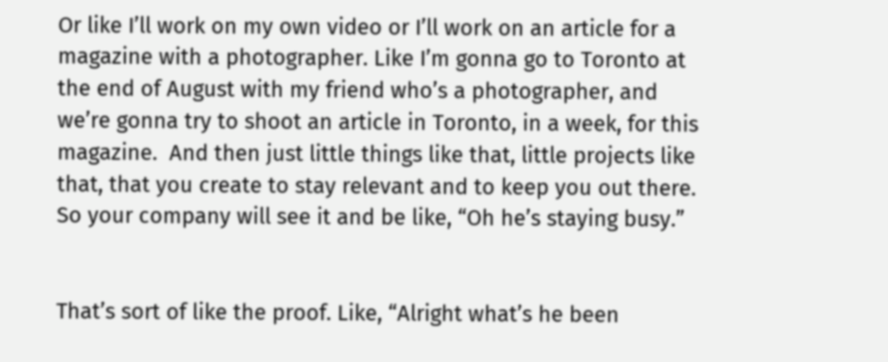Or like I’ll work on my own video or I’ll work on an article for a magazine with a photographer. Like I’m gonna go to Toronto at the end of August with my friend who’s a photographer, and we’re gonna try to shoot an article in Toronto, in a week, for this magazine.  And then just little things like that, little projects like that, that you create to stay relevant and to keep you out there. So your company will see it and be like, “Oh he’s staying busy.”


That’s sort of like the proof. Like, “Alright what’s he been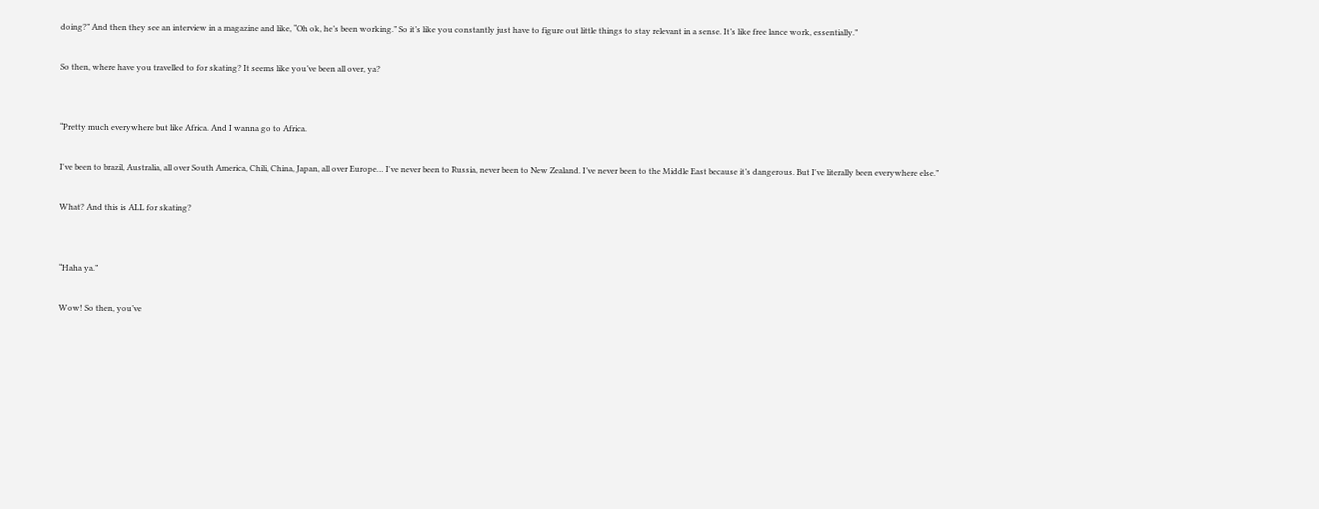doing?” And then they see an interview in a magazine and like, “Oh ok, he’s been working.” So it’s like you constantly just have to figure out little things to stay relevant in a sense. It’s like free lance work, essentially.”

So then, where have you travelled to for skating? It seems like you’ve been all over, ya?


“Pretty much everywhere but like Africa. And I wanna go to Africa.

I've been to brazil, Australia, all over South America, Chili, China, Japan, all over Europe… I've never been to Russia, never been to New Zealand. I’ve never been to the Middle East because it’s dangerous. But I've literally been everywhere else.”

What? And this is ALL for skating?


“Haha ya.”

Wow! So then, you’ve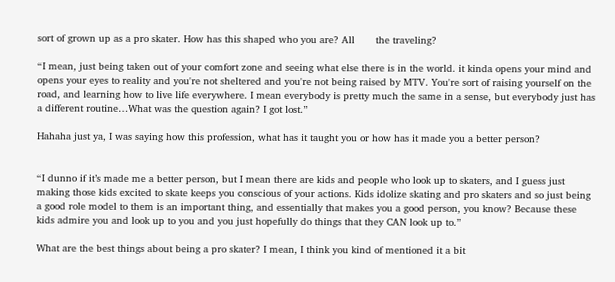sort of grown up as a pro skater. How has this shaped who you are? All       the traveling?

“I mean, just being taken out of your comfort zone and seeing what else there is in the world. it kinda opens your mind and opens your eyes to reality and you're not sheltered and you're not being raised by MTV. You're sort of raising yourself on the road, and learning how to live life everywhere. I mean everybody is pretty much the same in a sense, but everybody just has a different routine…What was the question again? I got lost.”

Hahaha just ya, I was saying how this profession, what has it taught you or how has it made you a better person?


“I dunno if it’s made me a better person, but I mean there are kids and people who look up to skaters, and I guess just making those kids excited to skate keeps you conscious of your actions. Kids idolize skating and pro skaters and so just being a good role model to them is an important thing, and essentially that makes you a good person, you know? Because these kids admire you and look up to you and you just hopefully do things that they CAN look up to.”

What are the best things about being a pro skater? I mean, I think you kind of mentioned it a bit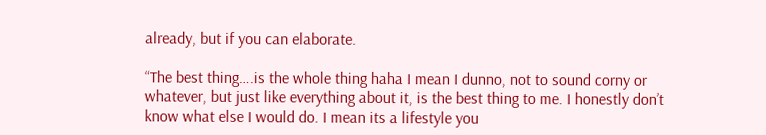already, but if you can elaborate.

“The best thing….is the whole thing haha I mean I dunno, not to sound corny or whatever, but just like everything about it, is the best thing to me. I honestly don’t know what else I would do. I mean its a lifestyle you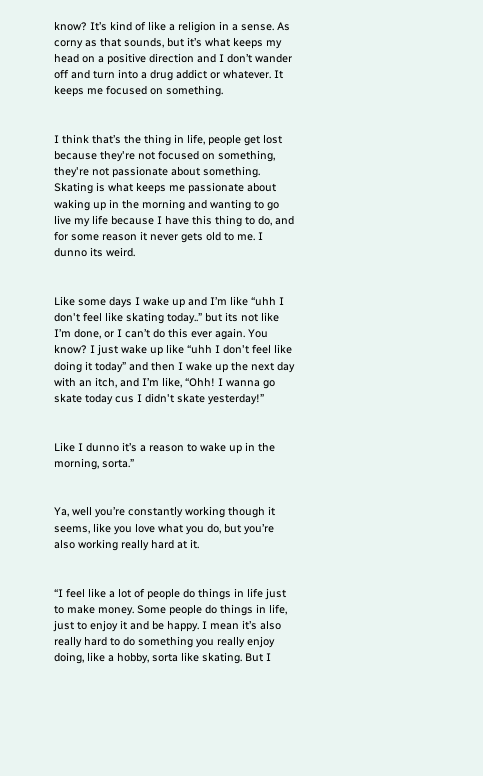know? It’s kind of like a religion in a sense. As corny as that sounds, but it’s what keeps my head on a positive direction and I don’t wander off and turn into a drug addict or whatever. It keeps me focused on something.


I think that’s the thing in life, people get lost because they're not focused on something, they're not passionate about something. Skating is what keeps me passionate about waking up in the morning and wanting to go live my life because I have this thing to do, and for some reason it never gets old to me. I dunno its weird.


Like some days I wake up and I’m like “uhh I don't feel like skating today..” but its not like I’m done, or I can’t do this ever again. You know? I just wake up like “uhh I don't feel like doing it today” and then I wake up the next day with an itch, and I’m like, “Ohh! I wanna go skate today cus I didn't skate yesterday!”


Like I dunno it’s a reason to wake up in the morning, sorta.”


Ya, well you’re constantly working though it seems, like you love what you do, but you’re also working really hard at it.


“I feel like a lot of people do things in life just to make money. Some people do things in life, just to enjoy it and be happy. I mean it’s also really hard to do something you really enjoy doing, like a hobby, sorta like skating. But I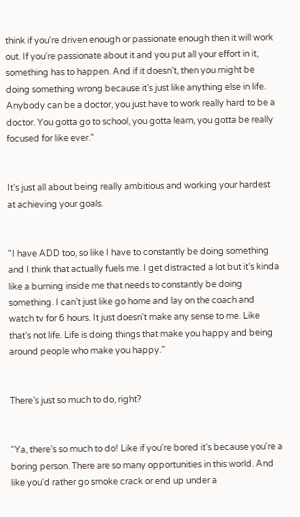think if you're driven enough or passionate enough then it will work out. If you're passionate about it and you put all your effort in it, something has to happen. And if it doesn’t, then you might be doing something wrong because it’s just like anything else in life. Anybody can be a doctor, you just have to work really hard to be a doctor. You gotta go to school, you gotta learn, you gotta be really focused for like ever."


It’s just all about being really ambitious and working your hardest at achieving your goals.


"I have ADD too, so like I have to constantly be doing something and I think that actually fuels me. I get distracted a lot but it’s kinda like a burning inside me that needs to constantly be doing something. I can’t just like go home and lay on the coach and watch tv for 6 hours. It just doesn't make any sense to me. Like that’s not life. Life is doing things that make you happy and being around people who make you happy.”


There’s just so much to do, right?


“Ya, there’s so much to do! Like if you're bored it’s because you're a boring person. There are so many opportunities in this world. And like you'd rather go smoke crack or end up under a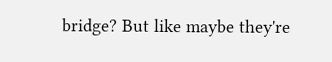bridge? But like maybe they're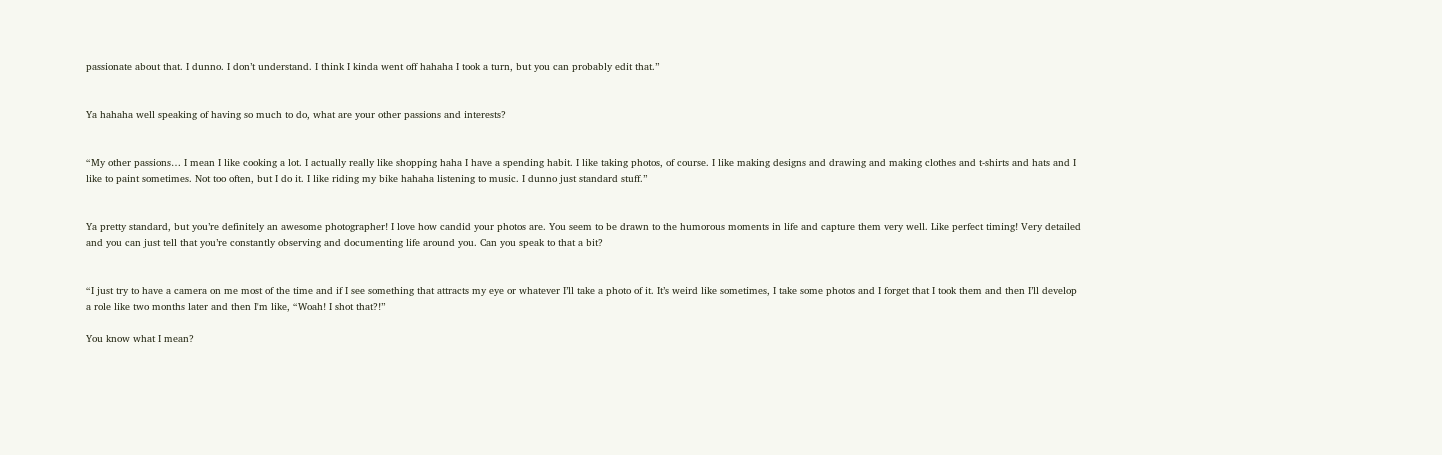passionate about that. I dunno. I don’t understand. I think I kinda went off hahaha I took a turn, but you can probably edit that.”


Ya hahaha well speaking of having so much to do, what are your other passions and interests?


“My other passions… I mean I like cooking a lot. I actually really like shopping haha I have a spending habit. I like taking photos, of course. I like making designs and drawing and making clothes and t-shirts and hats and I like to paint sometimes. Not too often, but I do it. I like riding my bike hahaha listening to music. I dunno just standard stuff.”


Ya pretty standard, but you’re definitely an awesome photographer! I love how candid your photos are. You seem to be drawn to the humorous moments in life and capture them very well. Like perfect timing! Very detailed and you can just tell that you’re constantly observing and documenting life around you. Can you speak to that a bit?


“I just try to have a camera on me most of the time and if I see something that attracts my eye or whatever I’ll take a photo of it. It’s weird like sometimes, I take some photos and I forget that I took them and then I’ll develop a role like two months later and then I'm like, “Woah! I shot that?!”

You know what I mean?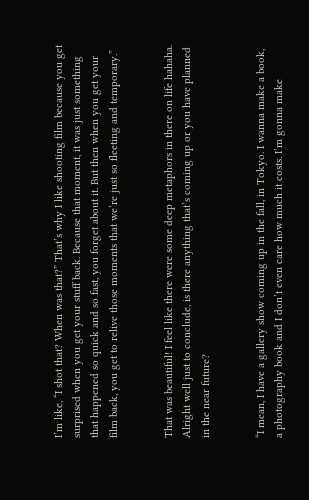I’m like, “I shot that? When was that?” That’s why I like shooting film because you get surprised when you get your stuff back. Because that moment, it was just something that happened so quick and so fast, you forget about it. But then when you get your film back, you get to relive those moments that we’re just so fleeting and temporary.”


That was beautiful! I feel like there were some deep metaphors in there on life hahaha. Alright well just to conclude, is there anything that’s coming up or you have planned in the near future?


“I mean, I have a gallery show coming up in the fall, in Tokyo. I wanna make a book, a photography book and I don’t even care how much it costs. I’m gonna make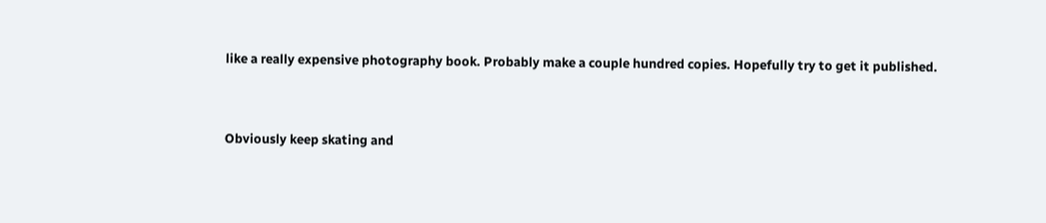like a really expensive photography book. Probably make a couple hundred copies. Hopefully try to get it published.


Obviously keep skating and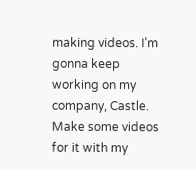making videos. I’m gonna keep working on my company, Castle. Make some videos for it with my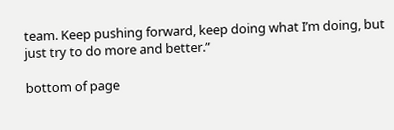team. Keep pushing forward, keep doing what I’m doing, but just try to do more and better.”

bottom of page